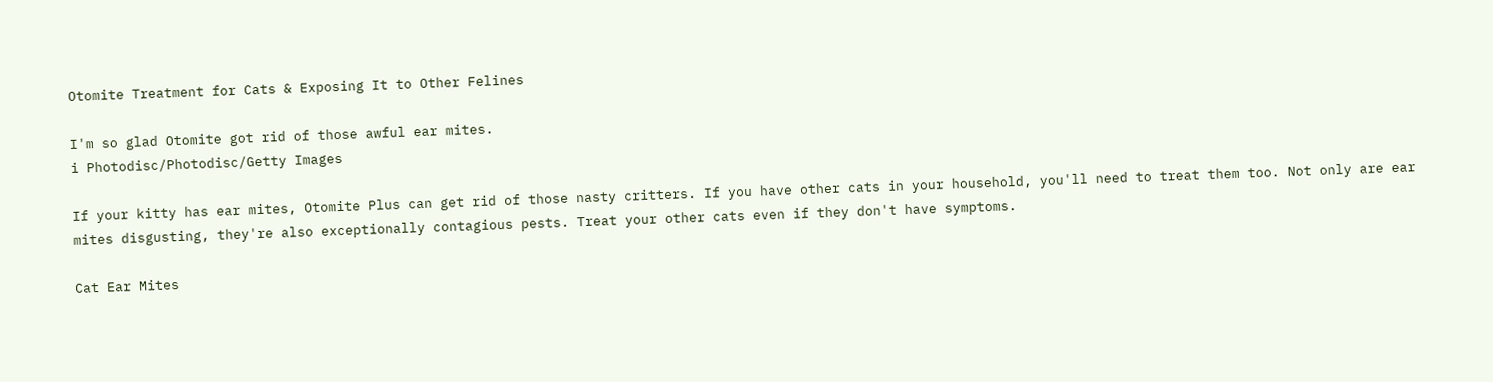Otomite Treatment for Cats & Exposing It to Other Felines

I'm so glad Otomite got rid of those awful ear mites.
i Photodisc/Photodisc/Getty Images

If your kitty has ear mites, Otomite Plus can get rid of those nasty critters. If you have other cats in your household, you'll need to treat them too. Not only are ear mites disgusting, they're also exceptionally contagious pests. Treat your other cats even if they don't have symptoms.

Cat Ear Mites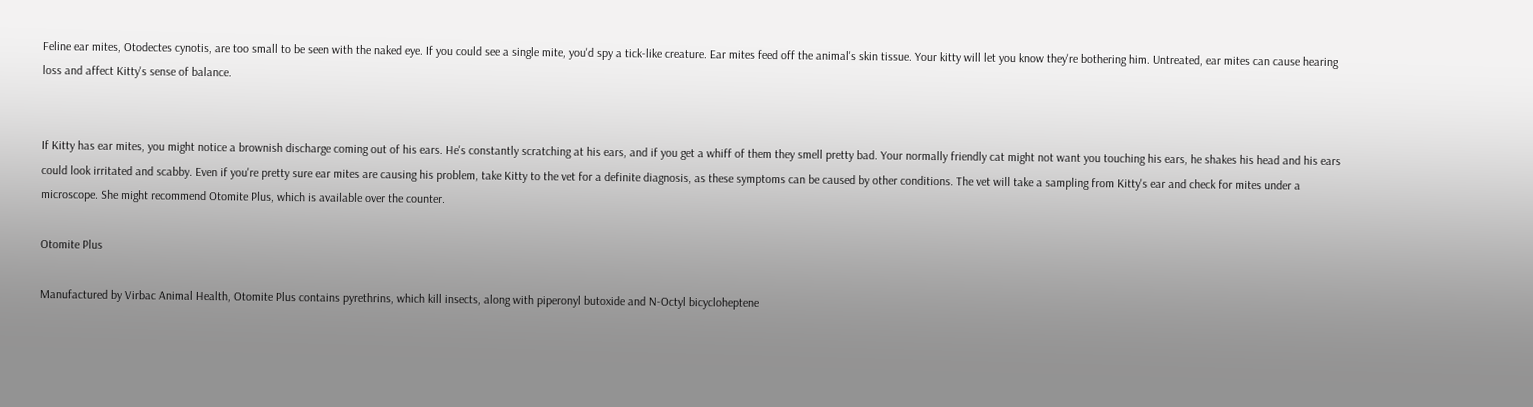Feline ear mites, Otodectes cynotis, are too small to be seen with the naked eye. If you could see a single mite, you'd spy a tick-like creature. Ear mites feed off the animal's skin tissue. Your kitty will let you know they're bothering him. Untreated, ear mites can cause hearing loss and affect Kitty's sense of balance.


If Kitty has ear mites, you might notice a brownish discharge coming out of his ears. He's constantly scratching at his ears, and if you get a whiff of them they smell pretty bad. Your normally friendly cat might not want you touching his ears, he shakes his head and his ears could look irritated and scabby. Even if you're pretty sure ear mites are causing his problem, take Kitty to the vet for a definite diagnosis, as these symptoms can be caused by other conditions. The vet will take a sampling from Kitty's ear and check for mites under a microscope. She might recommend Otomite Plus, which is available over the counter.

Otomite Plus

Manufactured by Virbac Animal Health, Otomite Plus contains pyrethrins, which kill insects, along with piperonyl butoxide and N-Octyl bicycloheptene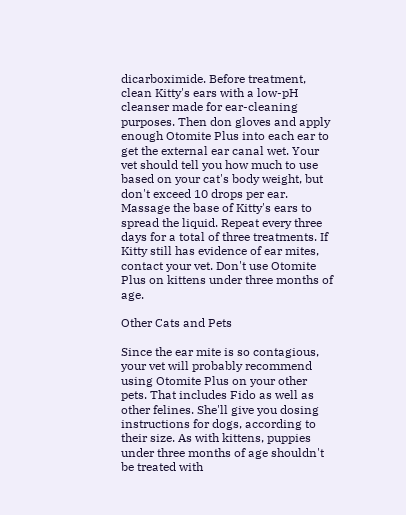dicarboximide. Before treatment, clean Kitty's ears with a low-pH cleanser made for ear-cleaning purposes. Then don gloves and apply enough Otomite Plus into each ear to get the external ear canal wet. Your vet should tell you how much to use based on your cat's body weight, but don't exceed 10 drops per ear. Massage the base of Kitty's ears to spread the liquid. Repeat every three days for a total of three treatments. If Kitty still has evidence of ear mites, contact your vet. Don't use Otomite Plus on kittens under three months of age.

Other Cats and Pets

Since the ear mite is so contagious, your vet will probably recommend using Otomite Plus on your other pets. That includes Fido as well as other felines. She'll give you dosing instructions for dogs, according to their size. As with kittens, puppies under three months of age shouldn't be treated with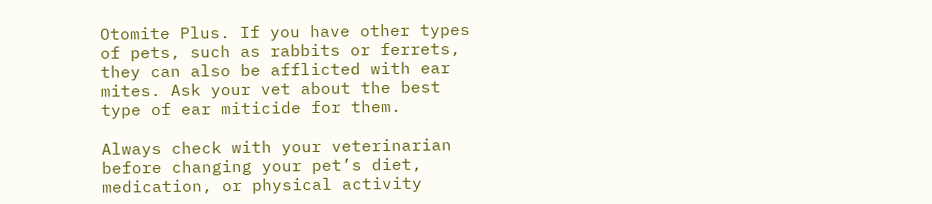Otomite Plus. If you have other types of pets, such as rabbits or ferrets, they can also be afflicted with ear mites. Ask your vet about the best type of ear miticide for them.

Always check with your veterinarian before changing your pet’s diet, medication, or physical activity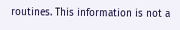routines. This information is not a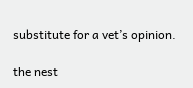substitute for a vet’s opinion.

the nest